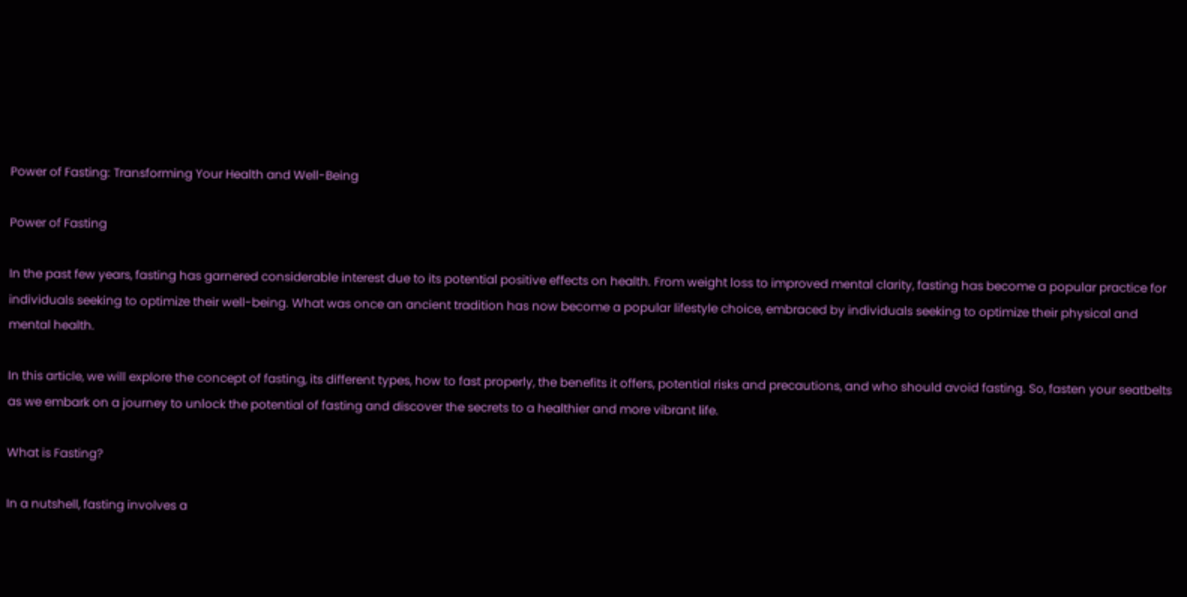Power of Fasting: Transforming Your Health and Well-Being

Power of Fasting

In the past few years, fasting has garnered considerable interest due to its potential positive effects on health. From weight loss to improved mental clarity, fasting has become a popular practice for individuals seeking to optimize their well-being. What was once an ancient tradition has now become a popular lifestyle choice, embraced by individuals seeking to optimize their physical and mental health.

In this article, we will explore the concept of fasting, its different types, how to fast properly, the benefits it offers, potential risks and precautions, and who should avoid fasting. So, fasten your seatbelts as we embark on a journey to unlock the potential of fasting and discover the secrets to a healthier and more vibrant life.

What is Fasting?

In a nutshell, fasting involves a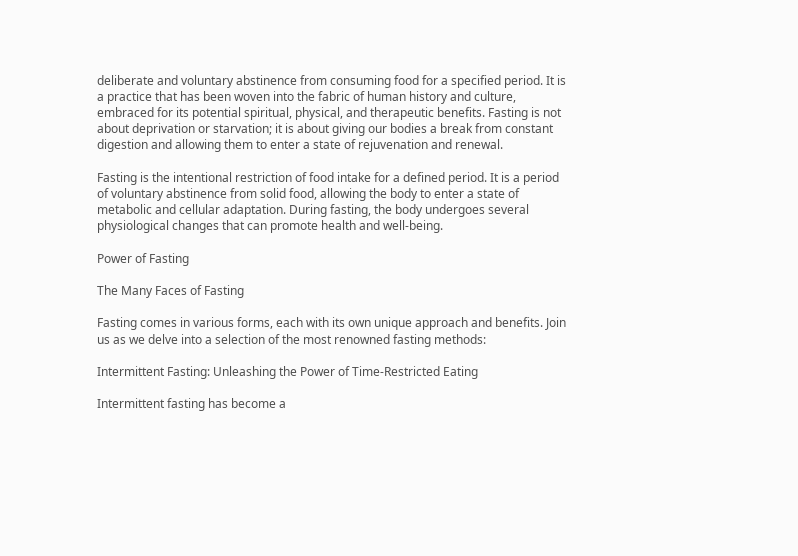deliberate and voluntary abstinence from consuming food for a specified period. It is a practice that has been woven into the fabric of human history and culture, embraced for its potential spiritual, physical, and therapeutic benefits. Fasting is not about deprivation or starvation; it is about giving our bodies a break from constant digestion and allowing them to enter a state of rejuvenation and renewal.

Fasting is the intentional restriction of food intake for a defined period. It is a period of voluntary abstinence from solid food, allowing the body to enter a state of metabolic and cellular adaptation. During fasting, the body undergoes several physiological changes that can promote health and well-being.

Power of Fasting

The Many Faces of Fasting

Fasting comes in various forms, each with its own unique approach and benefits. Join us as we delve into a selection of the most renowned fasting methods:

Intermittent Fasting: Unleashing the Power of Time-Restricted Eating

Intermittent fasting has become a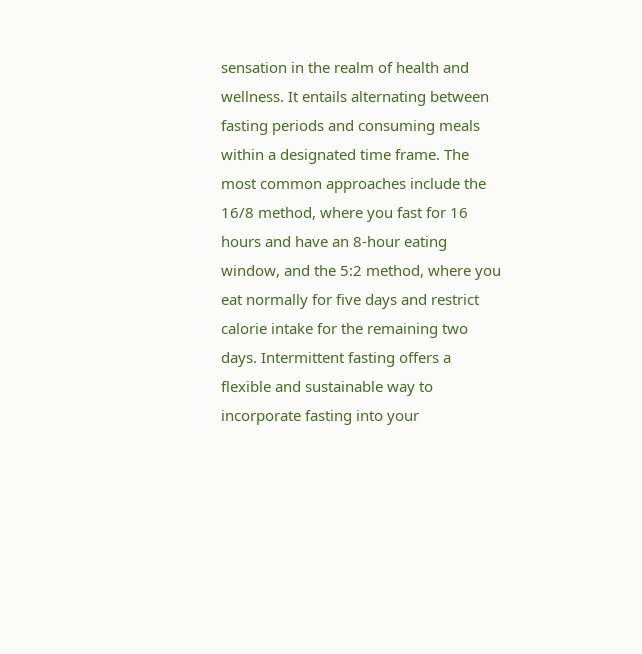sensation in the realm of health and wellness. It entails alternating between fasting periods and consuming meals within a designated time frame. The most common approaches include the 16/8 method, where you fast for 16 hours and have an 8-hour eating window, and the 5:2 method, where you eat normally for five days and restrict calorie intake for the remaining two days. Intermittent fasting offers a flexible and sustainable way to incorporate fasting into your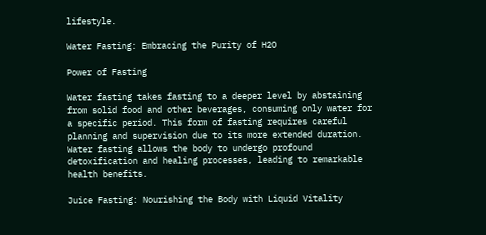lifestyle.

Water Fasting: Embracing the Purity of H2O

Power of Fasting

Water fasting takes fasting to a deeper level by abstaining from solid food and other beverages, consuming only water for a specific period. This form of fasting requires careful planning and supervision due to its more extended duration. Water fasting allows the body to undergo profound detoxification and healing processes, leading to remarkable health benefits.

Juice Fasting: Nourishing the Body with Liquid Vitality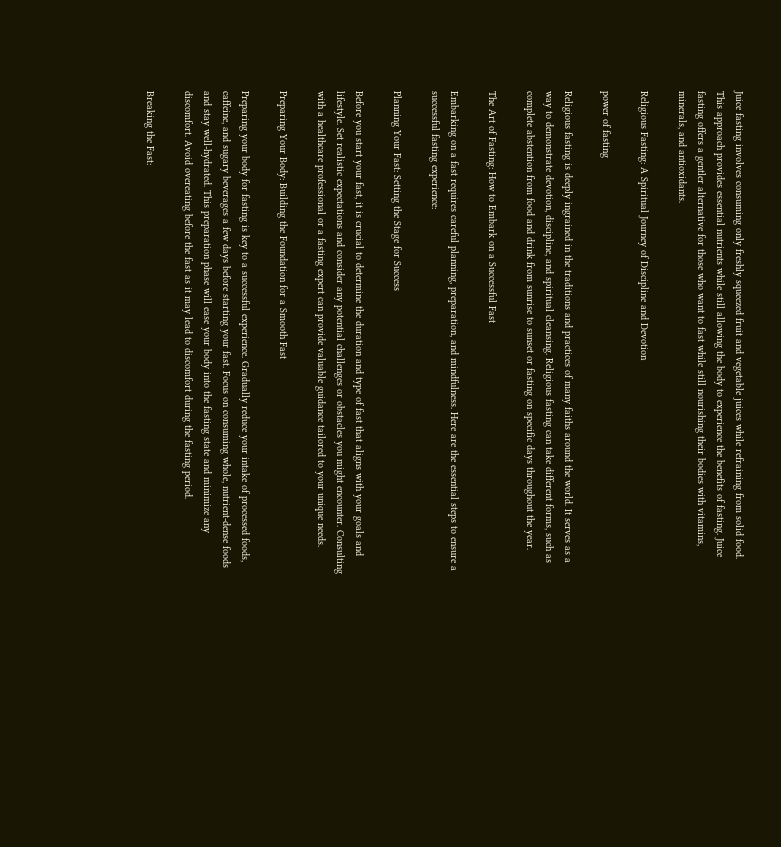Juice fasting involves consuming only freshly squeezed fruit and vegetable juices while refraining from solid food. This approach provides essential nutrients while still allowing the body to experience the benefits of fasting. Juice fasting offers a gentler alternative for those who want to fast while still nourishing their bodies with vitamins, minerals, and antioxidants.

Religious Fasting: A Spiritual Journey of Discipline and Devotion

power of fasting

Religious fasting is deeply ingrained in the traditions and practices of many faiths around the world. It serves as a way to demonstrate devotion, discipline, and spiritual cleansing. Religious fasting can take different forms, such as complete abstention from food and drink from sunrise to sunset or fasting on specific days throughout the year.

The Art of Fasting: How to Embark on a Successful Fast

Embarking on a fast requires careful planning, preparation, and mindfulness. Here are the essential steps to ensure a successful fasting experience:

Planning Your Fast: Setting the Stage for Success

Before you start your fast, it is crucial to determine the duration and type of fast that aligns with your goals and lifestyle. Set realistic expectations and consider any potential challenges or obstacles you might encounter. Consulting with a healthcare professional or a fasting expert can provide valuable guidance tailored to your unique needs.

Preparing Your Body: Building the Foundation for a Smooth Fast

Preparing your body for fasting is key to a successful experience. Gradually reduce your intake of processed foods, caffeine, and sugary beverages a few days before starting your fast. Focus on consuming whole, nutrient-dense foods and stay well-hydrated. This preparation phase will ease your body into the fasting state and minimize any discomfort. Avoid overeating before the fast as it may lead to discomfort during the fasting period.

Breaking the Fast: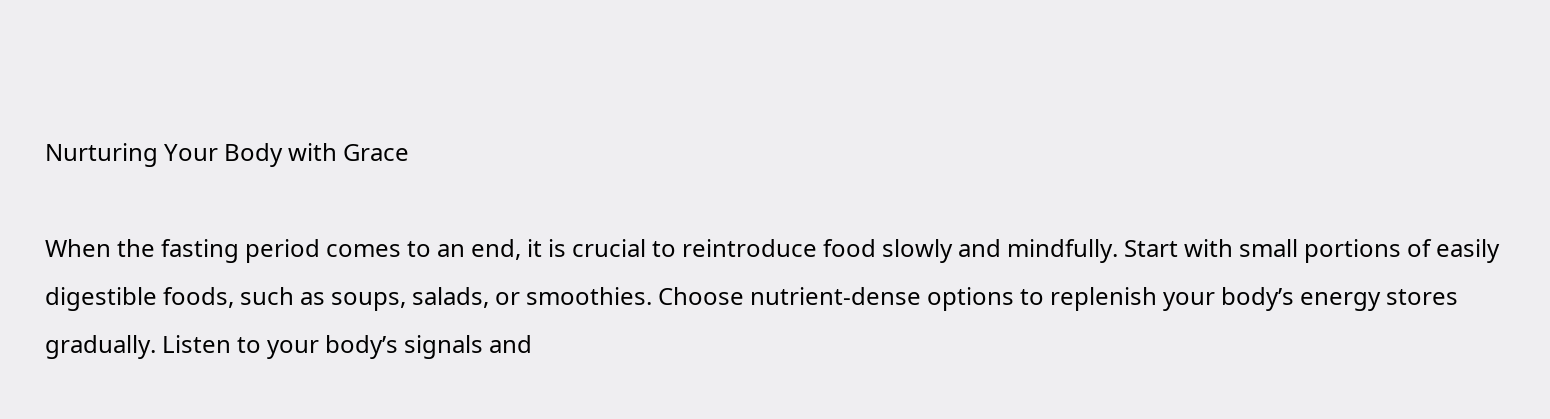Nurturing Your Body with Grace

When the fasting period comes to an end, it is crucial to reintroduce food slowly and mindfully. Start with small portions of easily digestible foods, such as soups, salads, or smoothies. Choose nutrient-dense options to replenish your body’s energy stores gradually. Listen to your body’s signals and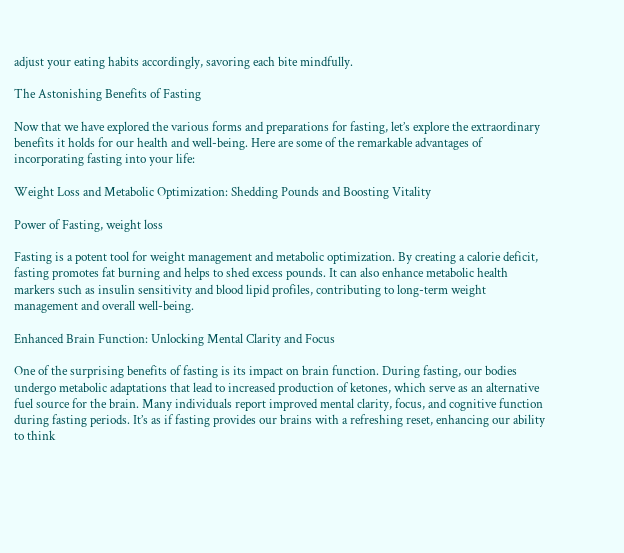adjust your eating habits accordingly, savoring each bite mindfully.

The Astonishing Benefits of Fasting

Now that we have explored the various forms and preparations for fasting, let’s explore the extraordinary benefits it holds for our health and well-being. Here are some of the remarkable advantages of incorporating fasting into your life:

Weight Loss and Metabolic Optimization: Shedding Pounds and Boosting Vitality

Power of Fasting, weight loss

Fasting is a potent tool for weight management and metabolic optimization. By creating a calorie deficit, fasting promotes fat burning and helps to shed excess pounds. It can also enhance metabolic health markers such as insulin sensitivity and blood lipid profiles, contributing to long-term weight management and overall well-being.

Enhanced Brain Function: Unlocking Mental Clarity and Focus

One of the surprising benefits of fasting is its impact on brain function. During fasting, our bodies undergo metabolic adaptations that lead to increased production of ketones, which serve as an alternative fuel source for the brain. Many individuals report improved mental clarity, focus, and cognitive function during fasting periods. It’s as if fasting provides our brains with a refreshing reset, enhancing our ability to think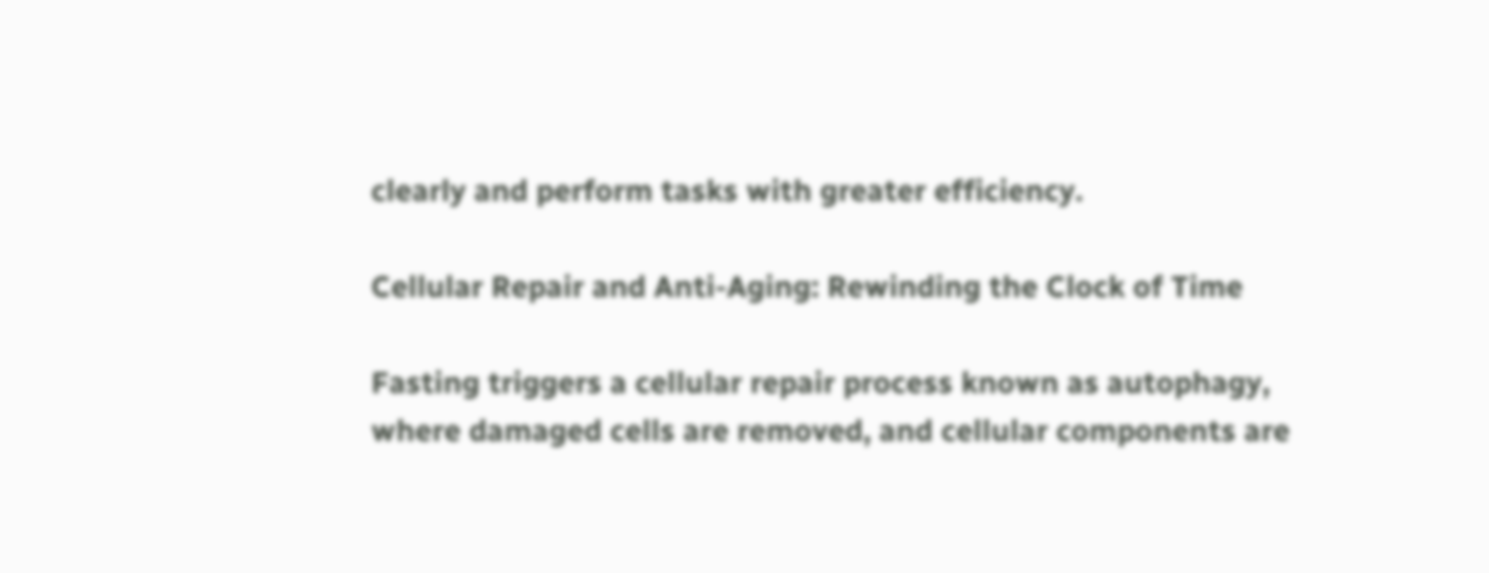clearly and perform tasks with greater efficiency.

Cellular Repair and Anti-Aging: Rewinding the Clock of Time

Fasting triggers a cellular repair process known as autophagy, where damaged cells are removed, and cellular components are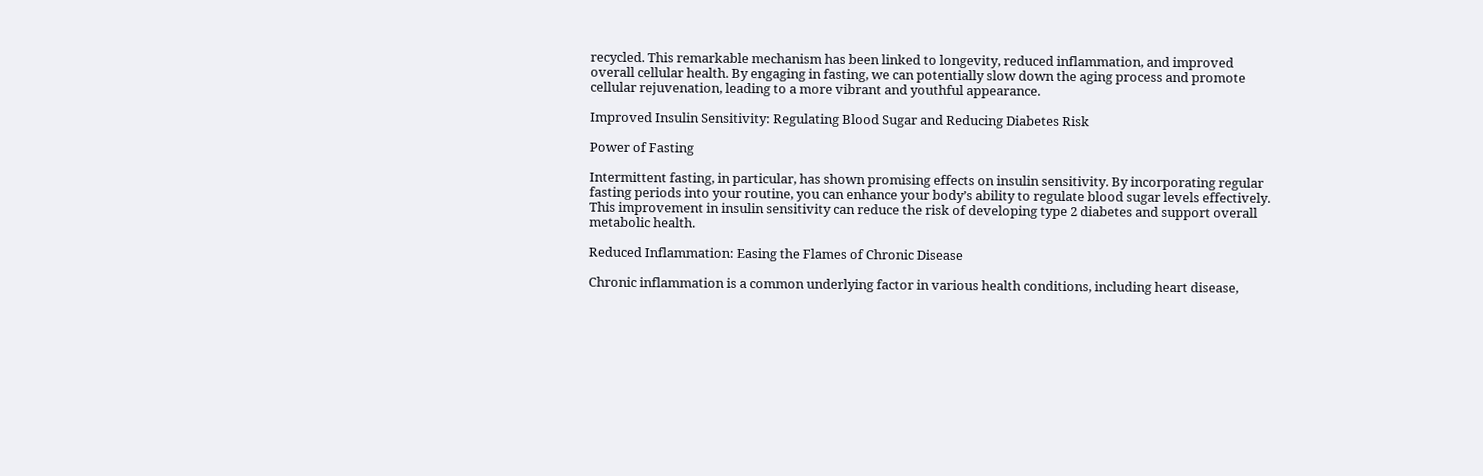recycled. This remarkable mechanism has been linked to longevity, reduced inflammation, and improved overall cellular health. By engaging in fasting, we can potentially slow down the aging process and promote cellular rejuvenation, leading to a more vibrant and youthful appearance.

Improved Insulin Sensitivity: Regulating Blood Sugar and Reducing Diabetes Risk

Power of Fasting

Intermittent fasting, in particular, has shown promising effects on insulin sensitivity. By incorporating regular fasting periods into your routine, you can enhance your body’s ability to regulate blood sugar levels effectively. This improvement in insulin sensitivity can reduce the risk of developing type 2 diabetes and support overall metabolic health.

Reduced Inflammation: Easing the Flames of Chronic Disease

Chronic inflammation is a common underlying factor in various health conditions, including heart disease,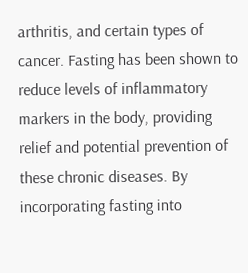arthritis, and certain types of cancer. Fasting has been shown to reduce levels of inflammatory markers in the body, providing relief and potential prevention of these chronic diseases. By incorporating fasting into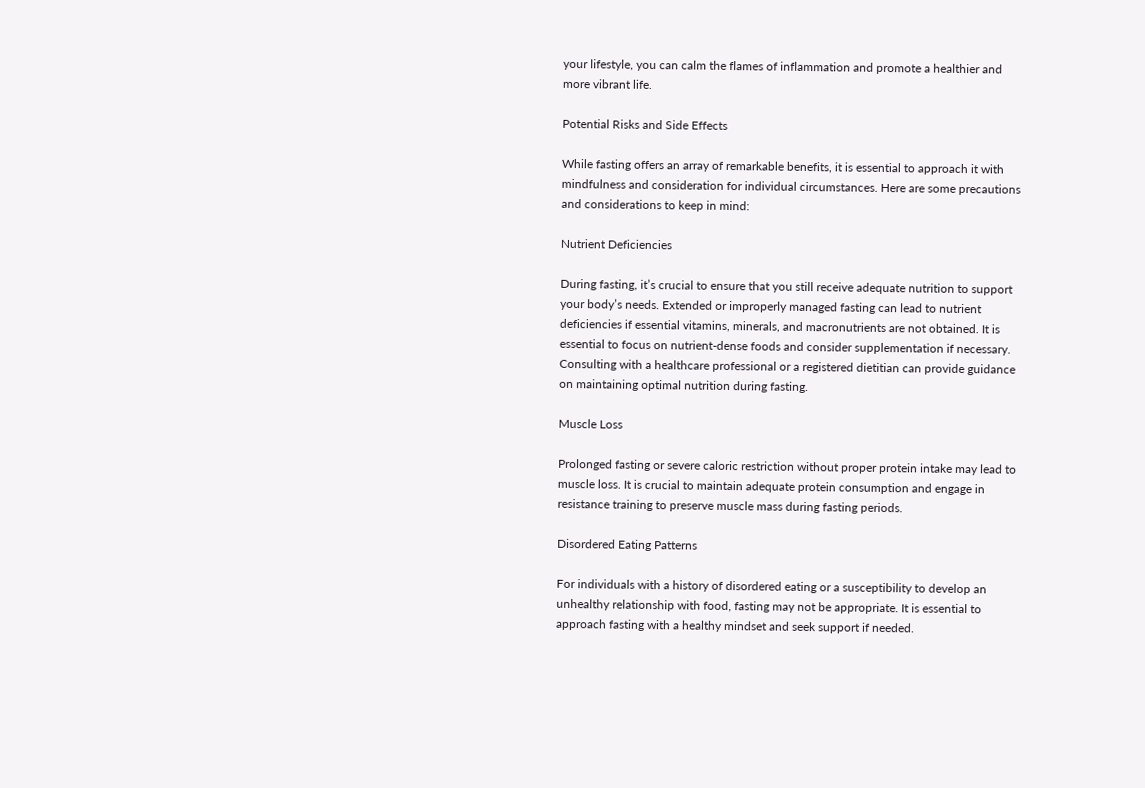your lifestyle, you can calm the flames of inflammation and promote a healthier and more vibrant life.

Potential Risks and Side Effects

While fasting offers an array of remarkable benefits, it is essential to approach it with mindfulness and consideration for individual circumstances. Here are some precautions and considerations to keep in mind:

Nutrient Deficiencies

During fasting, it’s crucial to ensure that you still receive adequate nutrition to support your body’s needs. Extended or improperly managed fasting can lead to nutrient deficiencies if essential vitamins, minerals, and macronutrients are not obtained. It is essential to focus on nutrient-dense foods and consider supplementation if necessary. Consulting with a healthcare professional or a registered dietitian can provide guidance on maintaining optimal nutrition during fasting.

Muscle Loss

Prolonged fasting or severe caloric restriction without proper protein intake may lead to muscle loss. It is crucial to maintain adequate protein consumption and engage in resistance training to preserve muscle mass during fasting periods.

Disordered Eating Patterns

For individuals with a history of disordered eating or a susceptibility to develop an unhealthy relationship with food, fasting may not be appropriate. It is essential to approach fasting with a healthy mindset and seek support if needed.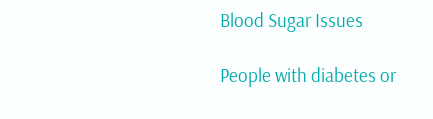Blood Sugar Issues

People with diabetes or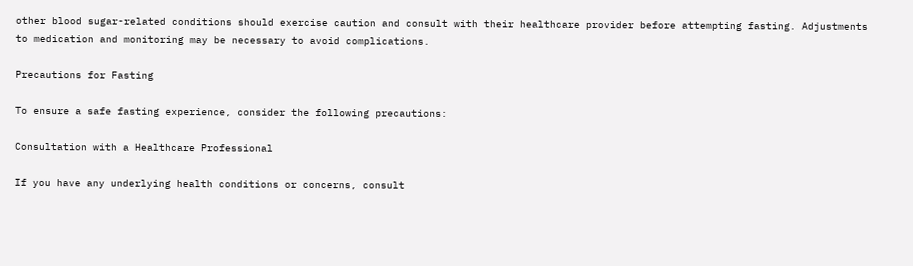other blood sugar-related conditions should exercise caution and consult with their healthcare provider before attempting fasting. Adjustments to medication and monitoring may be necessary to avoid complications.

Precautions for Fasting

To ensure a safe fasting experience, consider the following precautions:

Consultation with a Healthcare Professional

If you have any underlying health conditions or concerns, consult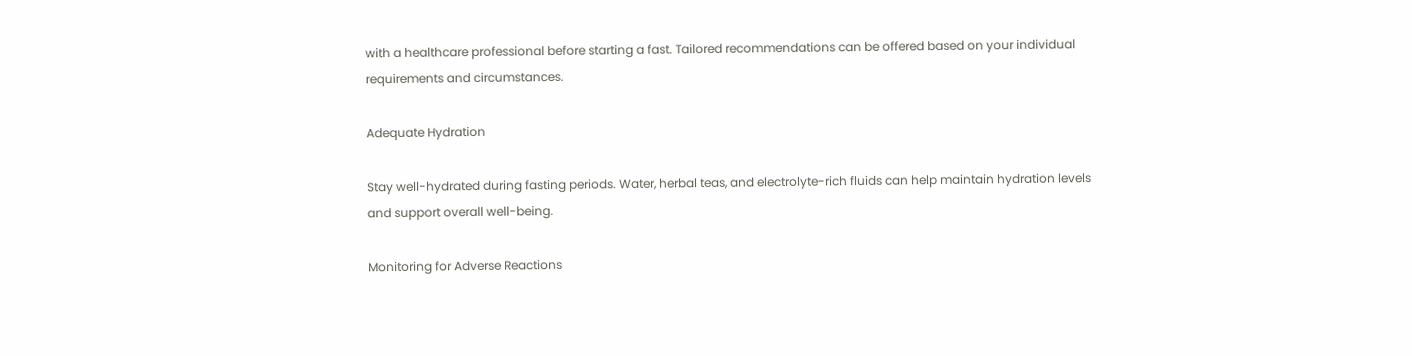with a healthcare professional before starting a fast. Tailored recommendations can be offered based on your individual requirements and circumstances.

Adequate Hydration

Stay well-hydrated during fasting periods. Water, herbal teas, and electrolyte-rich fluids can help maintain hydration levels and support overall well-being.

Monitoring for Adverse Reactions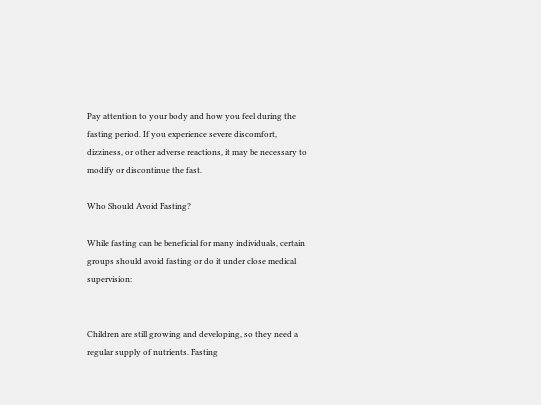Pay attention to your body and how you feel during the fasting period. If you experience severe discomfort, dizziness, or other adverse reactions, it may be necessary to modify or discontinue the fast.

Who Should Avoid Fasting?

While fasting can be beneficial for many individuals, certain groups should avoid fasting or do it under close medical supervision:


Children are still growing and developing, so they need a regular supply of nutrients. Fasting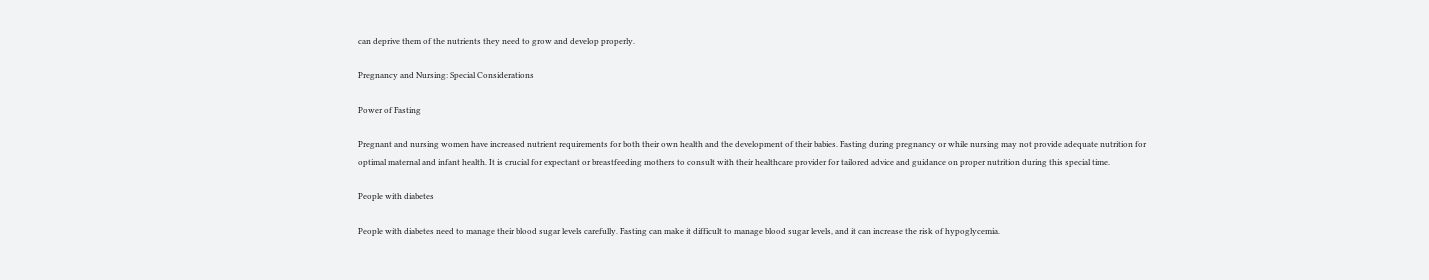can deprive them of the nutrients they need to grow and develop properly.

Pregnancy and Nursing: Special Considerations

Power of Fasting

Pregnant and nursing women have increased nutrient requirements for both their own health and the development of their babies. Fasting during pregnancy or while nursing may not provide adequate nutrition for optimal maternal and infant health. It is crucial for expectant or breastfeeding mothers to consult with their healthcare provider for tailored advice and guidance on proper nutrition during this special time.

People with diabetes

People with diabetes need to manage their blood sugar levels carefully. Fasting can make it difficult to manage blood sugar levels, and it can increase the risk of hypoglycemia.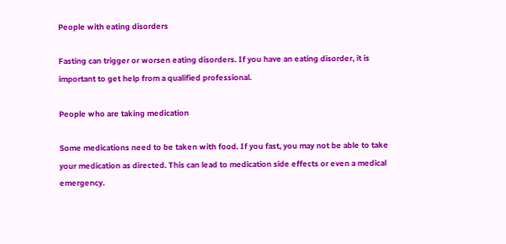People with eating disorders

Fasting can trigger or worsen eating disorders. If you have an eating disorder, it is important to get help from a qualified professional.

People who are taking medication

Some medications need to be taken with food. If you fast, you may not be able to take your medication as directed. This can lead to medication side effects or even a medical emergency.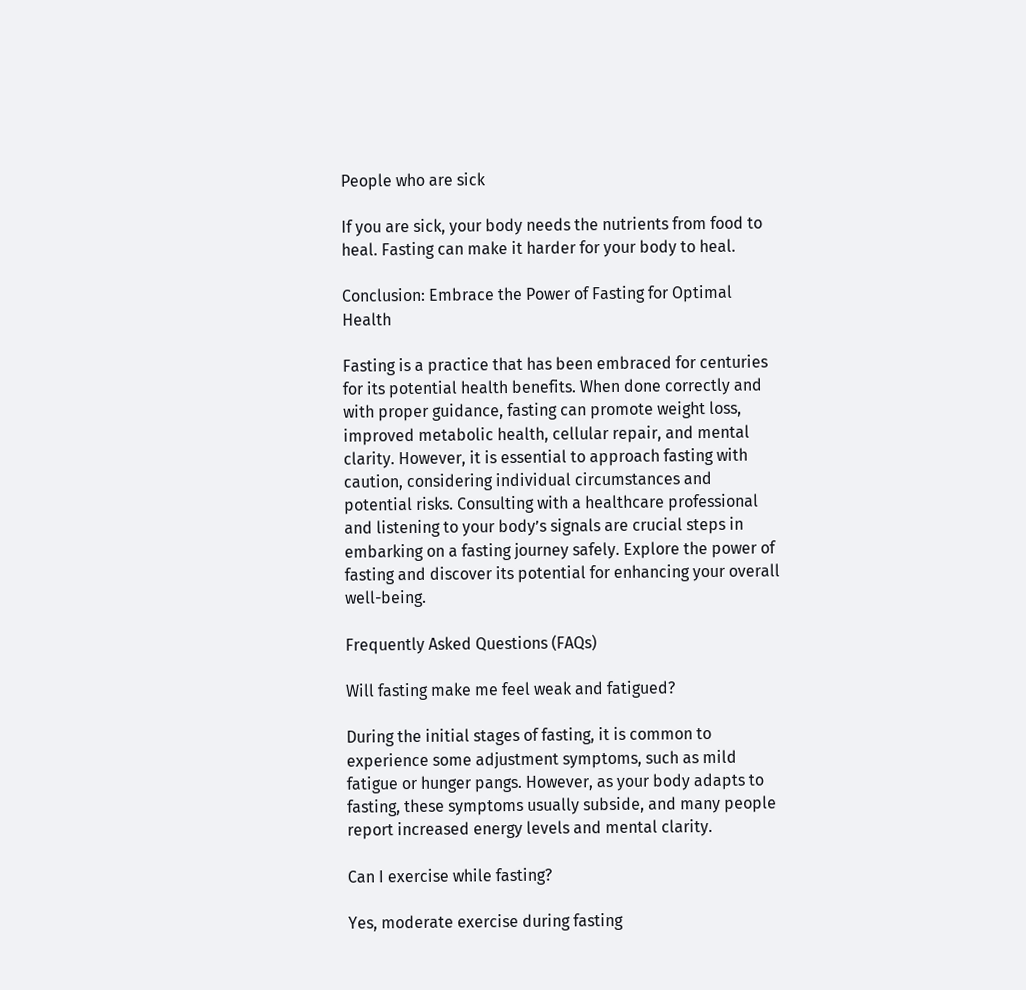People who are sick

If you are sick, your body needs the nutrients from food to heal. Fasting can make it harder for your body to heal.

Conclusion: Embrace the Power of Fasting for Optimal Health

Fasting is a practice that has been embraced for centuries for its potential health benefits. When done correctly and with proper guidance, fasting can promote weight loss, improved metabolic health, cellular repair, and mental clarity. However, it is essential to approach fasting with caution, considering individual circumstances and potential risks. Consulting with a healthcare professional and listening to your body’s signals are crucial steps in embarking on a fasting journey safely. Explore the power of fasting and discover its potential for enhancing your overall well-being.

Frequently Asked Questions (FAQs)

Will fasting make me feel weak and fatigued?

During the initial stages of fasting, it is common to experience some adjustment symptoms, such as mild fatigue or hunger pangs. However, as your body adapts to fasting, these symptoms usually subside, and many people report increased energy levels and mental clarity.

Can I exercise while fasting?

Yes, moderate exercise during fasting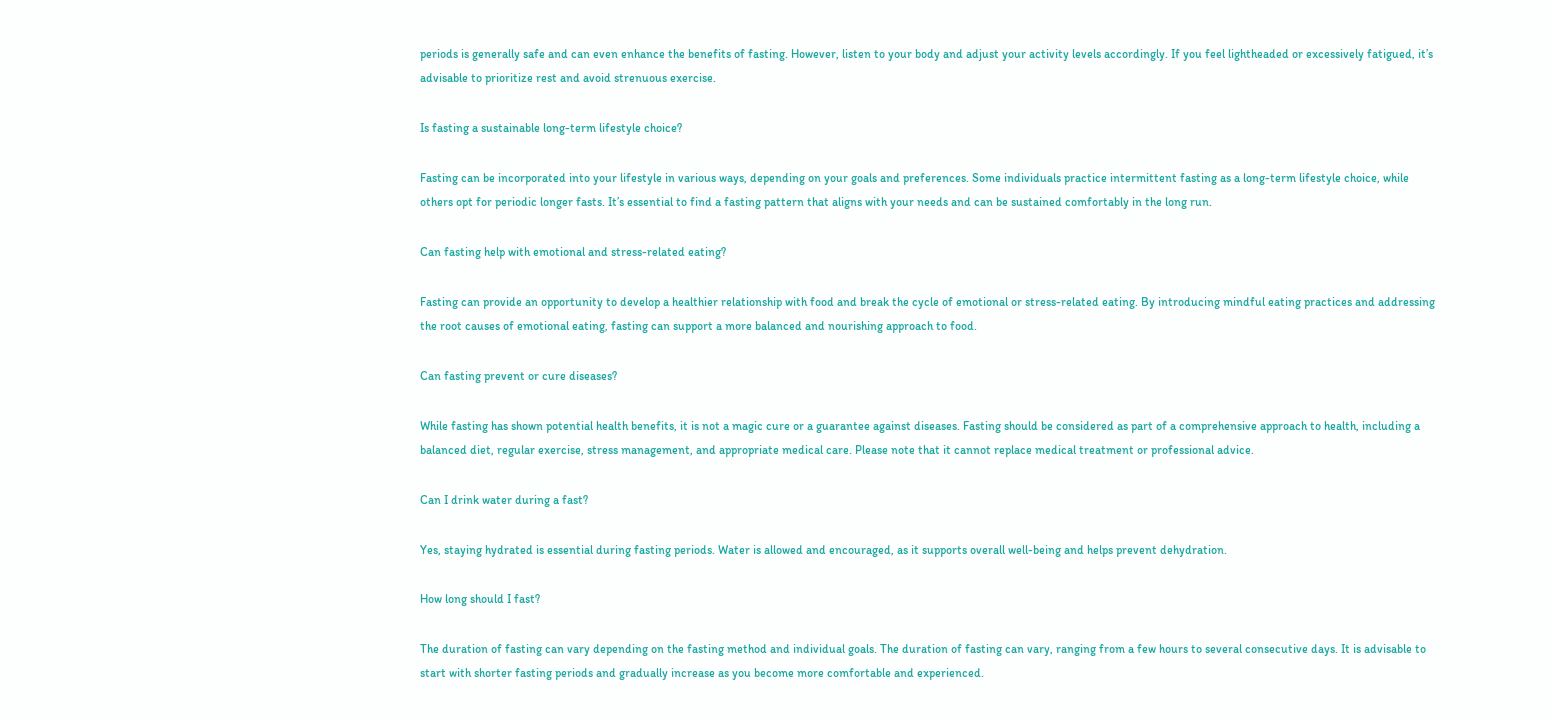periods is generally safe and can even enhance the benefits of fasting. However, listen to your body and adjust your activity levels accordingly. If you feel lightheaded or excessively fatigued, it’s advisable to prioritize rest and avoid strenuous exercise.

Is fasting a sustainable long-term lifestyle choice?

Fasting can be incorporated into your lifestyle in various ways, depending on your goals and preferences. Some individuals practice intermittent fasting as a long-term lifestyle choice, while others opt for periodic longer fasts. It’s essential to find a fasting pattern that aligns with your needs and can be sustained comfortably in the long run.

Can fasting help with emotional and stress-related eating?

Fasting can provide an opportunity to develop a healthier relationship with food and break the cycle of emotional or stress-related eating. By introducing mindful eating practices and addressing the root causes of emotional eating, fasting can support a more balanced and nourishing approach to food.

Can fasting prevent or cure diseases?

While fasting has shown potential health benefits, it is not a magic cure or a guarantee against diseases. Fasting should be considered as part of a comprehensive approach to health, including a balanced diet, regular exercise, stress management, and appropriate medical care. Please note that it cannot replace medical treatment or professional advice.

Can I drink water during a fast?

Yes, staying hydrated is essential during fasting periods. Water is allowed and encouraged, as it supports overall well-being and helps prevent dehydration.

How long should I fast?

The duration of fasting can vary depending on the fasting method and individual goals. The duration of fasting can vary, ranging from a few hours to several consecutive days. It is advisable to start with shorter fasting periods and gradually increase as you become more comfortable and experienced.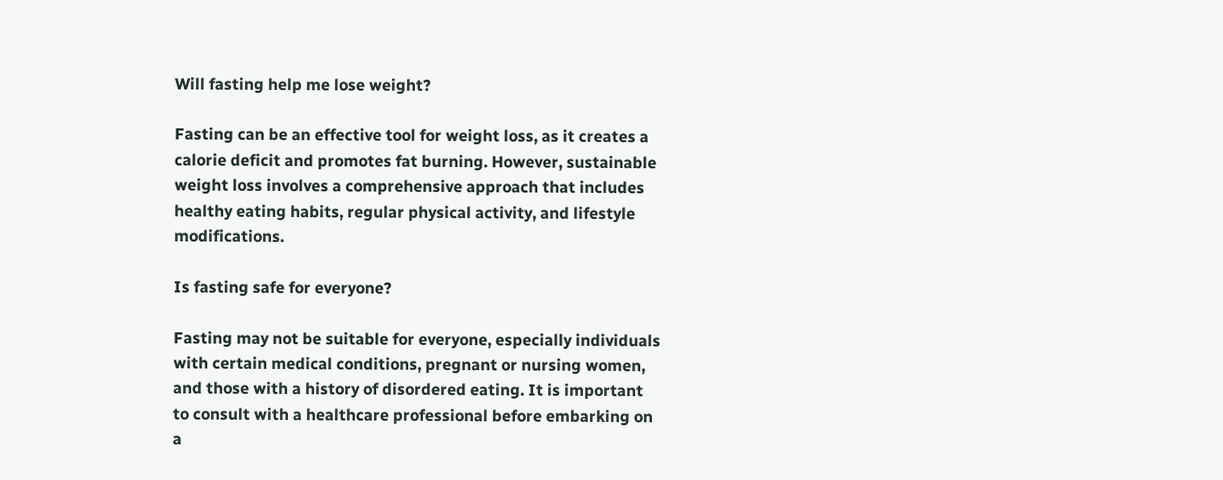Will fasting help me lose weight?

Fasting can be an effective tool for weight loss, as it creates a calorie deficit and promotes fat burning. However, sustainable weight loss involves a comprehensive approach that includes healthy eating habits, regular physical activity, and lifestyle modifications.

Is fasting safe for everyone?

Fasting may not be suitable for everyone, especially individuals with certain medical conditions, pregnant or nursing women, and those with a history of disordered eating. It is important to consult with a healthcare professional before embarking on a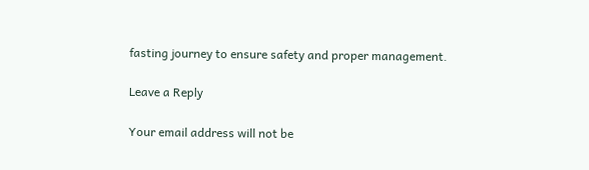fasting journey to ensure safety and proper management.

Leave a Reply

Your email address will not be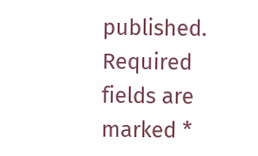published. Required fields are marked *